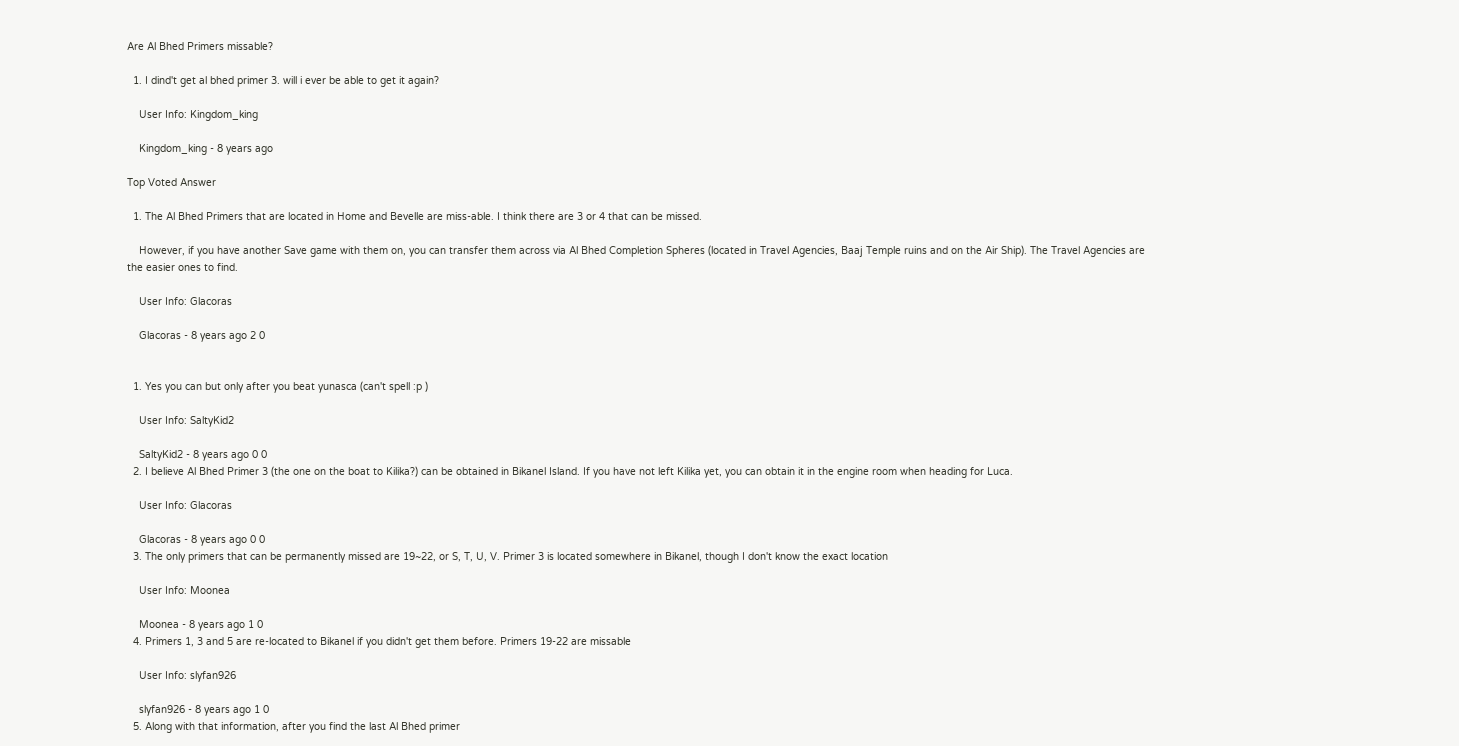Are Al Bhed Primers missable?

  1. I dind't get al bhed primer 3. will i ever be able to get it again?

    User Info: Kingdom_king

    Kingdom_king - 8 years ago

Top Voted Answer

  1. The Al Bhed Primers that are located in Home and Bevelle are miss-able. I think there are 3 or 4 that can be missed.

    However, if you have another Save game with them on, you can transfer them across via Al Bhed Completion Spheres (located in Travel Agencies, Baaj Temple ruins and on the Air Ship). The Travel Agencies are the easier ones to find.

    User Info: Glacoras

    Glacoras - 8 years ago 2 0


  1. Yes you can but only after you beat yunasca (can't spell :p )

    User Info: SaltyKid2

    SaltyKid2 - 8 years ago 0 0
  2. I believe Al Bhed Primer 3 (the one on the boat to Kilika?) can be obtained in Bikanel Island. If you have not left Kilika yet, you can obtain it in the engine room when heading for Luca.

    User Info: Glacoras

    Glacoras - 8 years ago 0 0
  3. The only primers that can be permanently missed are 19~22, or S, T, U, V. Primer 3 is located somewhere in Bikanel, though I don't know the exact location

    User Info: Moonea

    Moonea - 8 years ago 1 0
  4. Primers 1, 3 and 5 are re-located to Bikanel if you didn't get them before. Primers 19-22 are missable

    User Info: slyfan926

    slyfan926 - 8 years ago 1 0
  5. Along with that information, after you find the last Al Bhed primer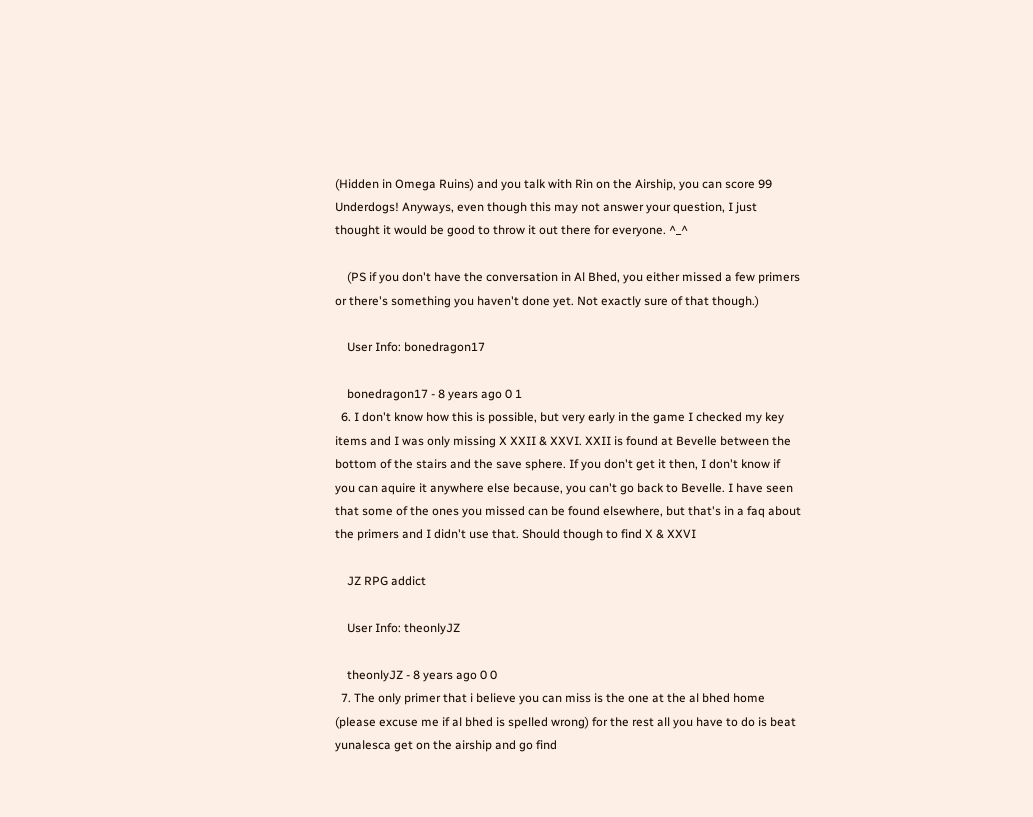(Hidden in Omega Ruins) and you talk with Rin on the Airship, you can score 99 Underdogs! Anyways, even though this may not answer your question, I just thought it would be good to throw it out there for everyone. ^_^

    (PS if you don't have the conversation in Al Bhed, you either missed a few primers or there's something you haven't done yet. Not exactly sure of that though.)

    User Info: bonedragon17

    bonedragon17 - 8 years ago 0 1
  6. I don't know how this is possible, but very early in the game I checked my key items and I was only missing X XXII & XXVI. XXII is found at Bevelle between the bottom of the stairs and the save sphere. If you don't get it then, I don't know if you can aquire it anywhere else because, you can't go back to Bevelle. I have seen that some of the ones you missed can be found elsewhere, but that's in a faq about the primers and I didn't use that. Should though to find X & XXVI

    JZ RPG addict

    User Info: theonlyJZ

    theonlyJZ - 8 years ago 0 0
  7. The only primer that i believe you can miss is the one at the al bhed home (please excuse me if al bhed is spelled wrong) for the rest all you have to do is beat yunalesca get on the airship and go find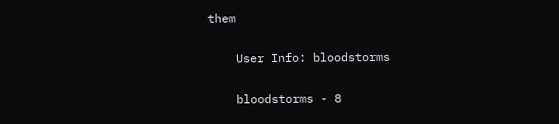them

    User Info: bloodstorms

    bloodstorms - 8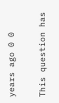years ago 0 0

This question has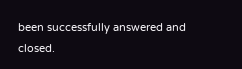been successfully answered and closed.